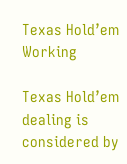Texas Hold’em Working

Texas Hold’em dealing is considered by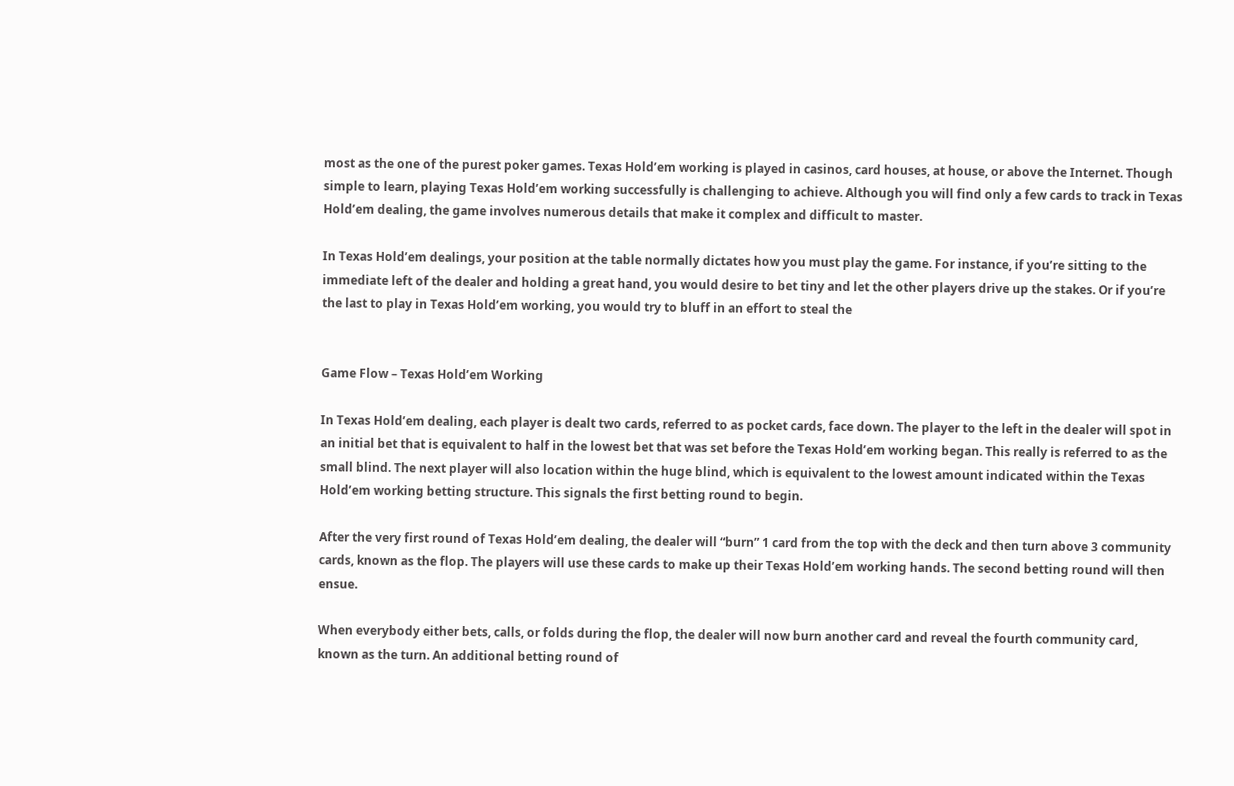most as the one of the purest poker games. Texas Hold’em working is played in casinos, card houses, at house, or above the Internet. Though simple to learn, playing Texas Hold’em working successfully is challenging to achieve. Although you will find only a few cards to track in Texas Hold’em dealing, the game involves numerous details that make it complex and difficult to master.

In Texas Hold’em dealings, your position at the table normally dictates how you must play the game. For instance, if you’re sitting to the immediate left of the dealer and holding a great hand, you would desire to bet tiny and let the other players drive up the stakes. Or if you’re the last to play in Texas Hold’em working, you would try to bluff in an effort to steal the


Game Flow – Texas Hold’em Working

In Texas Hold’em dealing, each player is dealt two cards, referred to as pocket cards, face down. The player to the left in the dealer will spot in an initial bet that is equivalent to half in the lowest bet that was set before the Texas Hold’em working began. This really is referred to as the small blind. The next player will also location within the huge blind, which is equivalent to the lowest amount indicated within the Texas Hold’em working betting structure. This signals the first betting round to begin.

After the very first round of Texas Hold’em dealing, the dealer will “burn” 1 card from the top with the deck and then turn above 3 community cards, known as the flop. The players will use these cards to make up their Texas Hold’em working hands. The second betting round will then ensue.

When everybody either bets, calls, or folds during the flop, the dealer will now burn another card and reveal the fourth community card, known as the turn. An additional betting round of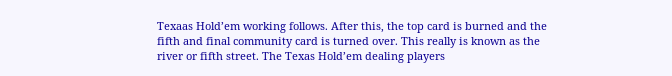Texaas Hold’em working follows. After this, the top card is burned and the fifth and final community card is turned over. This really is known as the river or fifth street. The Texas Hold’em dealing players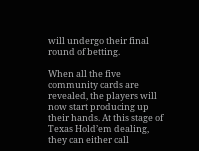will undergo their final round of betting.

When all the five community cards are revealed, the players will now start producing up their hands. At this stage of Texas Hold’em dealing, they can either call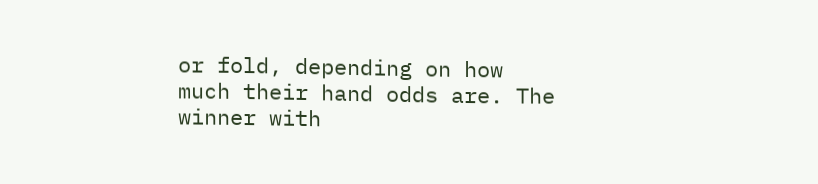or fold, depending on how much their hand odds are. The winner with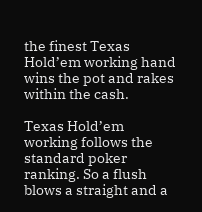the finest Texas Hold’em working hand wins the pot and rakes within the cash.

Texas Hold’em working follows the standard poker ranking. So a flush blows a straight and a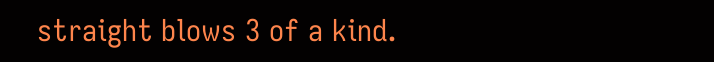straight blows 3 of a kind.